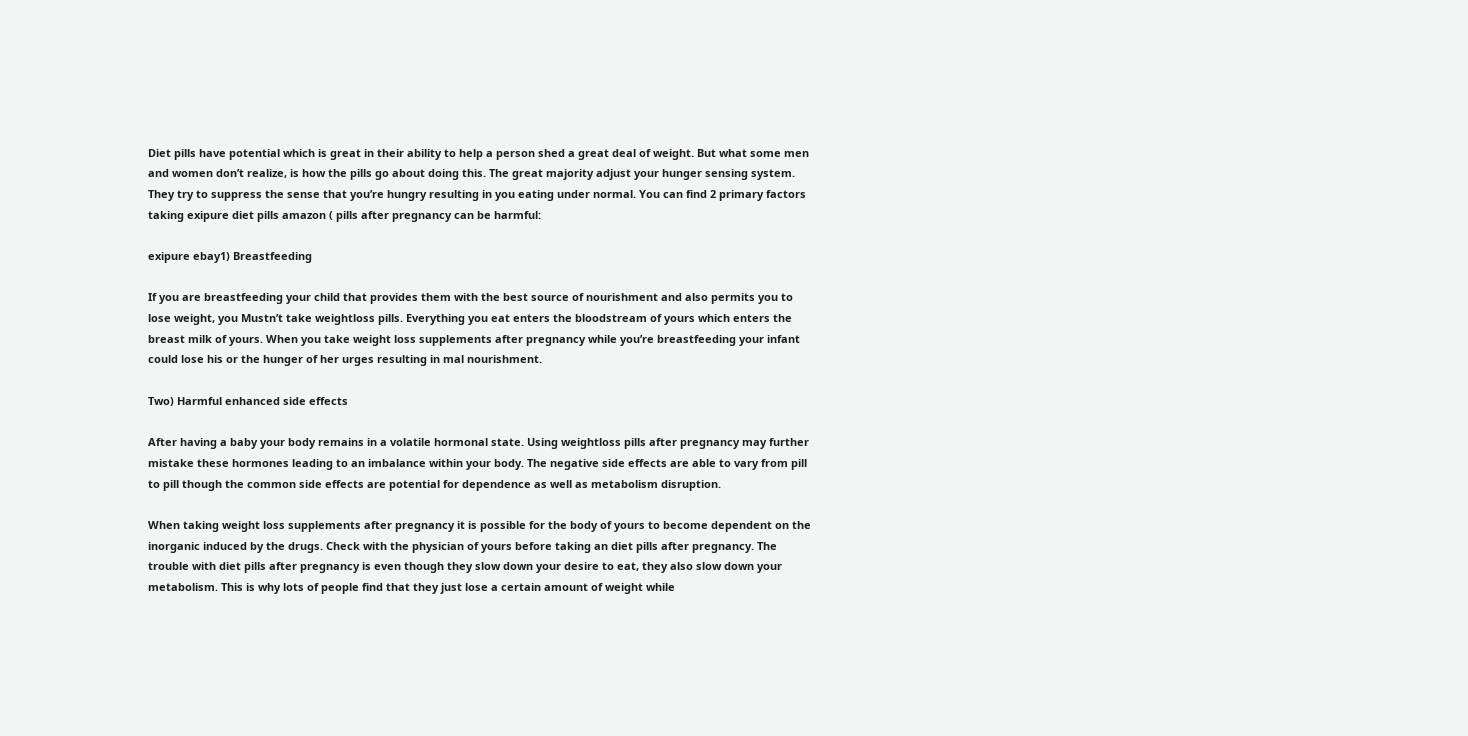Diet pills have potential which is great in their ability to help a person shed a great deal of weight. But what some men and women don’t realize, is how the pills go about doing this. The great majority adjust your hunger sensing system. They try to suppress the sense that you’re hungry resulting in you eating under normal. You can find 2 primary factors taking exipure diet pills amazon ( pills after pregnancy can be harmful:

exipure ebay1) Breastfeeding

If you are breastfeeding your child that provides them with the best source of nourishment and also permits you to lose weight, you Mustn’t take weightloss pills. Everything you eat enters the bloodstream of yours which enters the breast milk of yours. When you take weight loss supplements after pregnancy while you’re breastfeeding your infant could lose his or the hunger of her urges resulting in mal nourishment.

Two) Harmful enhanced side effects

After having a baby your body remains in a volatile hormonal state. Using weightloss pills after pregnancy may further mistake these hormones leading to an imbalance within your body. The negative side effects are able to vary from pill to pill though the common side effects are potential for dependence as well as metabolism disruption.

When taking weight loss supplements after pregnancy it is possible for the body of yours to become dependent on the inorganic induced by the drugs. Check with the physician of yours before taking an diet pills after pregnancy. The trouble with diet pills after pregnancy is even though they slow down your desire to eat, they also slow down your metabolism. This is why lots of people find that they just lose a certain amount of weight while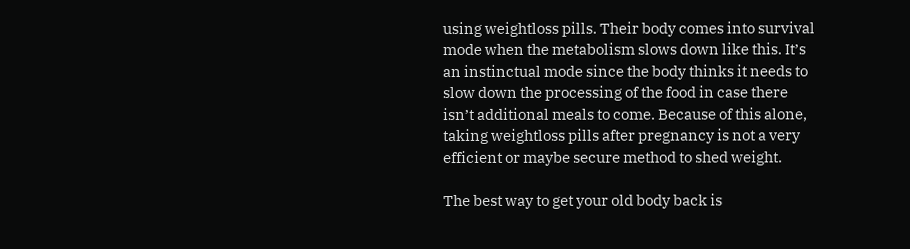using weightloss pills. Their body comes into survival mode when the metabolism slows down like this. It’s an instinctual mode since the body thinks it needs to slow down the processing of the food in case there isn’t additional meals to come. Because of this alone, taking weightloss pills after pregnancy is not a very efficient or maybe secure method to shed weight.

The best way to get your old body back is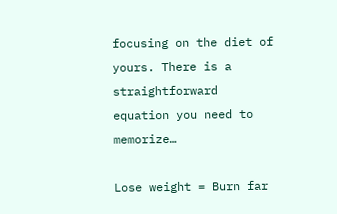focusing on the diet of yours. There is a straightforward equation you need to memorize…

Lose weight = Burn far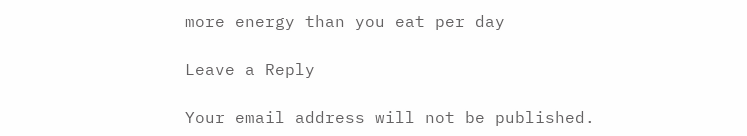more energy than you eat per day

Leave a Reply

Your email address will not be published.